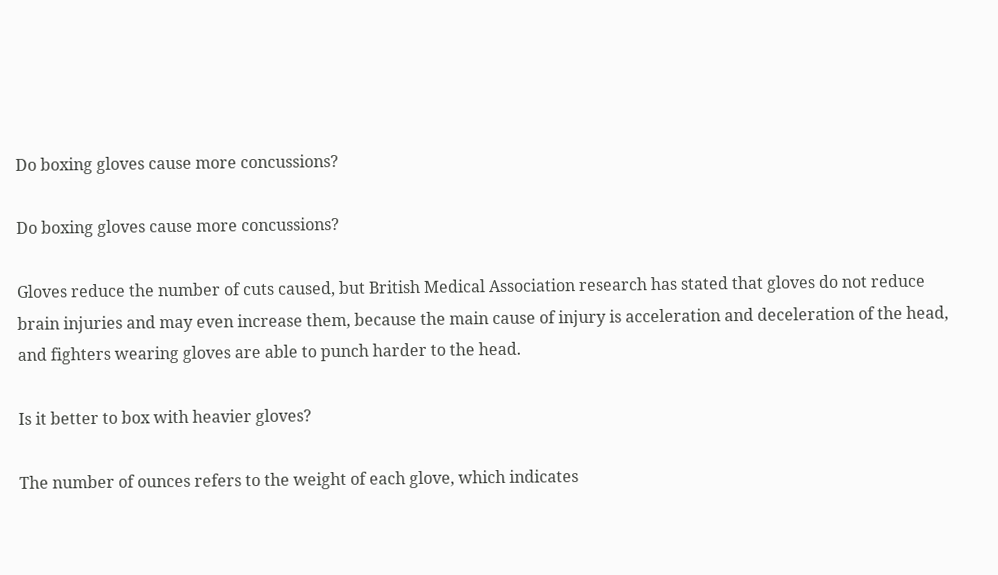Do boxing gloves cause more concussions?

Do boxing gloves cause more concussions?

Gloves reduce the number of cuts caused, but British Medical Association research has stated that gloves do not reduce brain injuries and may even increase them, because the main cause of injury is acceleration and deceleration of the head, and fighters wearing gloves are able to punch harder to the head.

Is it better to box with heavier gloves?

The number of ounces refers to the weight of each glove, which indicates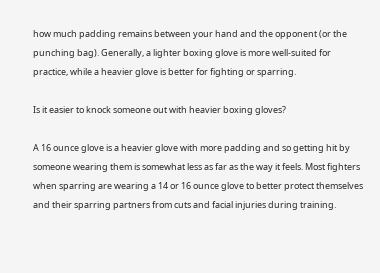how much padding remains between your hand and the opponent (or the punching bag). Generally, a lighter boxing glove is more well-suited for practice, while a heavier glove is better for fighting or sparring.

Is it easier to knock someone out with heavier boxing gloves?

A 16 ounce glove is a heavier glove with more padding and so getting hit by someone wearing them is somewhat less as far as the way it feels. Most fighters when sparring are wearing a 14 or 16 ounce glove to better protect themselves and their sparring partners from cuts and facial injuries during training.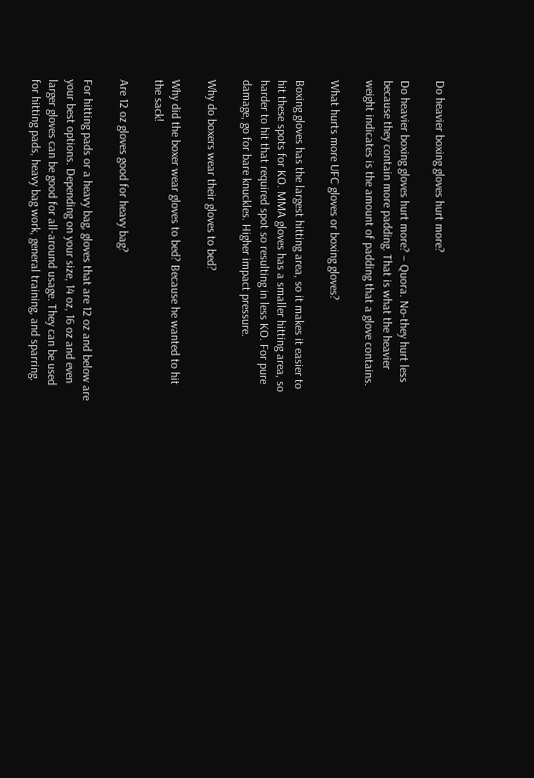Do heavier boxing gloves hurt more?

Do heavier boxing gloves hurt more? – Quora. No-they hurt less because they contain more padding. That is what the heavier weight indicates is the amount of padding that a glove contains.

What hurts more UFC gloves or boxing gloves?

Boxing gloves has the largest hitting area, so it makes it easier to hit these spots for KO. MMA gloves has a smaller hitting area, so harder to hit that required spot so resulting in less KO. For pure damage, go for bare knuckles. Higher impact pressure.

Why do boxers wear their gloves to bed?

Why did the boxer wear gloves to bed? Because he wanted to hit the sack!

Are 12 oz gloves good for heavy bag?

For hitting pads or a heavy bag, gloves that are 12 oz and below are your best options. Depending on your size, 14 oz, 16 oz and even larger gloves can be good for all-around usage. They can be used for hitting pads, heavy bag work, general training, and sparring.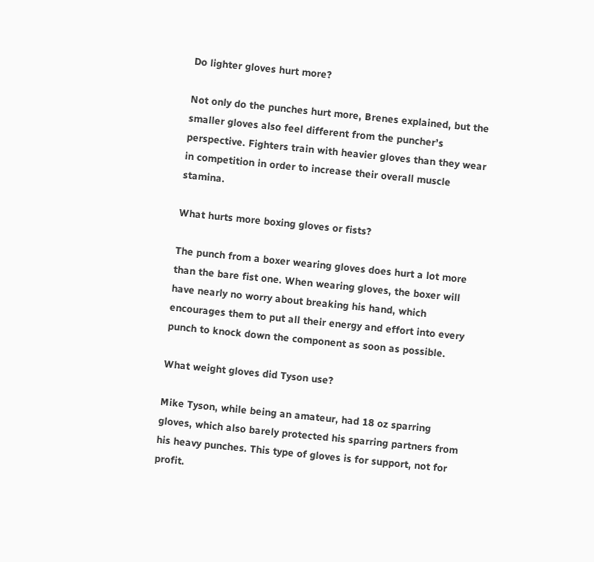Do lighter gloves hurt more?

Not only do the punches hurt more, Brenes explained, but the smaller gloves also feel different from the puncher’s perspective. Fighters train with heavier gloves than they wear in competition in order to increase their overall muscle stamina.

What hurts more boxing gloves or fists?

The punch from a boxer wearing gloves does hurt a lot more than the bare fist one. When wearing gloves, the boxer will have nearly no worry about breaking his hand, which encourages them to put all their energy and effort into every punch to knock down the component as soon as possible.

What weight gloves did Tyson use?

Mike Tyson, while being an amateur, had 18 oz sparring gloves, which also barely protected his sparring partners from his heavy punches. This type of gloves is for support, not for profit.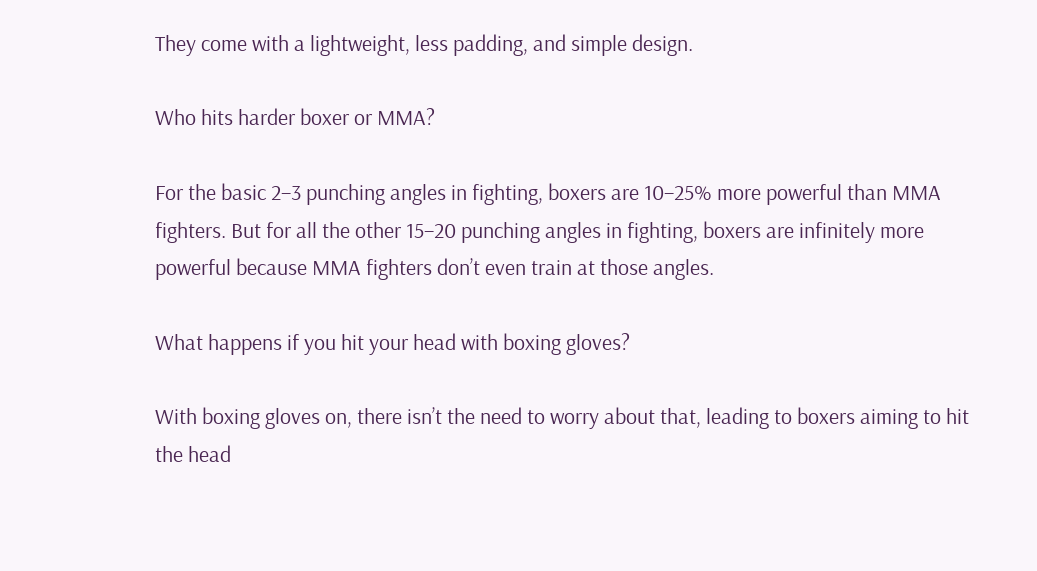They come with a lightweight, less padding, and simple design.

Who hits harder boxer or MMA?

For the basic 2–3 punching angles in fighting, boxers are 10–25% more powerful than MMA fighters. But for all the other 15–20 punching angles in fighting, boxers are infinitely more powerful because MMA fighters don’t even train at those angles.

What happens if you hit your head with boxing gloves?

With boxing gloves on, there isn’t the need to worry about that, leading to boxers aiming to hit the head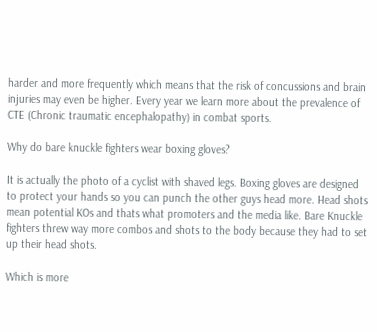harder and more frequently which means that the risk of concussions and brain injuries may even be higher. Every year we learn more about the prevalence of CTE (Chronic traumatic encephalopathy) in combat sports.

Why do bare knuckle fighters wear boxing gloves?

It is actually the photo of a cyclist with shaved legs. Boxing gloves are designed to protect your hands so you can punch the other guys head more. Head shots mean potential KOs and thats what promoters and the media like. Bare Knuckle fighters threw way more combos and shots to the body because they had to set up their head shots.

Which is more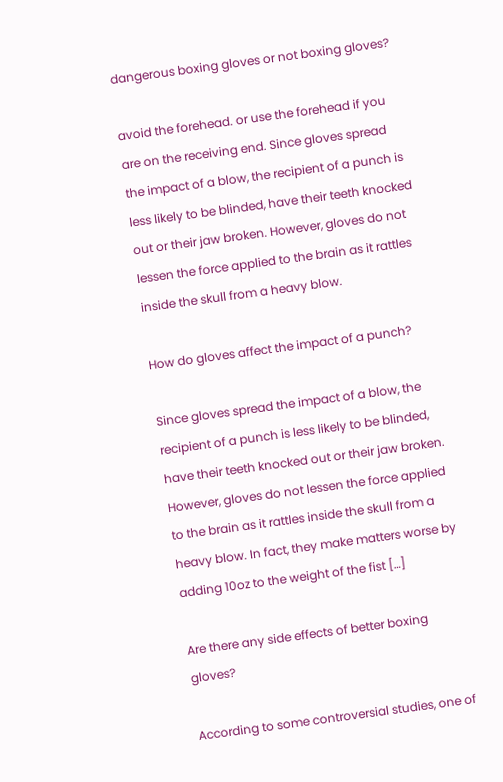dangerous boxing gloves or not boxing gloves?

avoid the forehead. or use the forehead if you are on the receiving end. Since gloves spread the impact of a blow, the recipient of a punch is less likely to be blinded, have their teeth knocked out or their jaw broken. However, gloves do not lessen the force applied to the brain as it rattles inside the skull from a heavy blow.

How do gloves affect the impact of a punch?

Since gloves spread the impact of a blow, the recipient of a punch is less likely to be blinded, have their teeth knocked out or their jaw broken. However, gloves do not lessen the force applied to the brain as it rattles inside the skull from a heavy blow. In fact, they make matters worse by adding 10oz to the weight of the fist […]

Are there any side effects of better boxing gloves?

According to some controversial studies, one of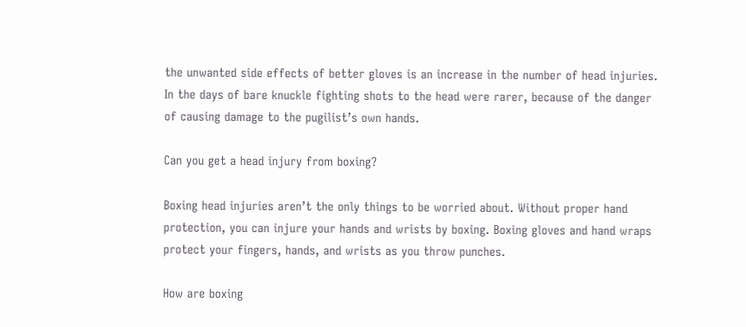the unwanted side effects of better gloves is an increase in the number of head injuries. In the days of bare knuckle fighting shots to the head were rarer, because of the danger of causing damage to the pugilist’s own hands.

Can you get a head injury from boxing?

Boxing head injuries aren’t the only things to be worried about. Without proper hand protection, you can injure your hands and wrists by boxing. Boxing gloves and hand wraps protect your fingers, hands, and wrists as you throw punches.

How are boxing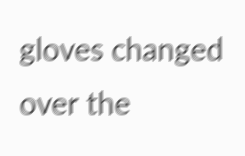gloves changed over the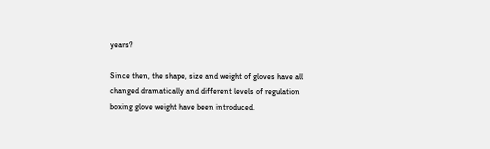years?

Since then, the shape, size and weight of gloves have all changed dramatically and different levels of regulation boxing glove weight have been introduced.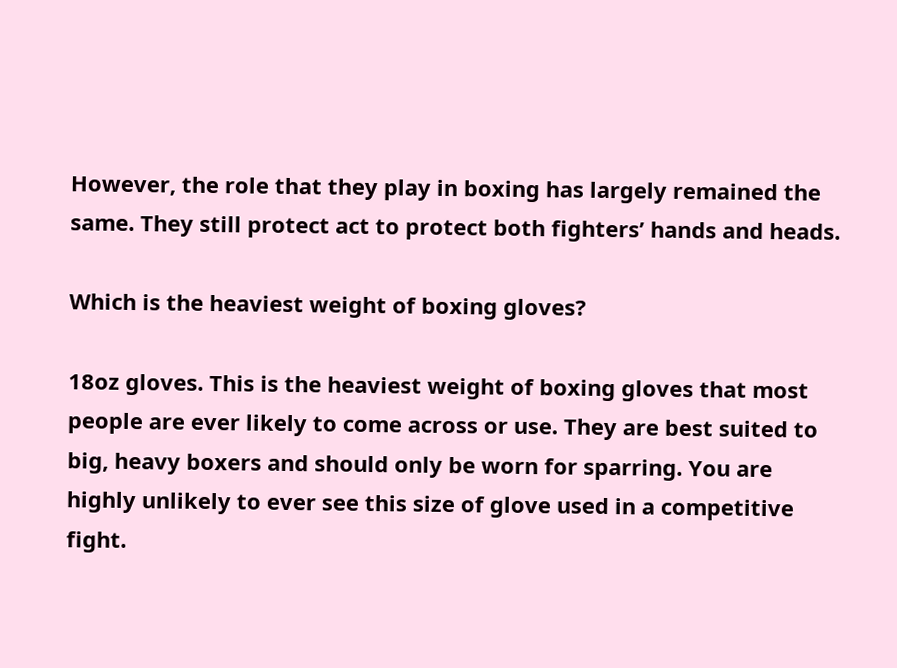However, the role that they play in boxing has largely remained the same. They still protect act to protect both fighters’ hands and heads.

Which is the heaviest weight of boxing gloves?

18oz gloves. This is the heaviest weight of boxing gloves that most people are ever likely to come across or use. They are best suited to big, heavy boxers and should only be worn for sparring. You are highly unlikely to ever see this size of glove used in a competitive fight.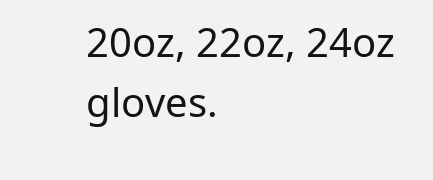20oz, 22oz, 24oz gloves.